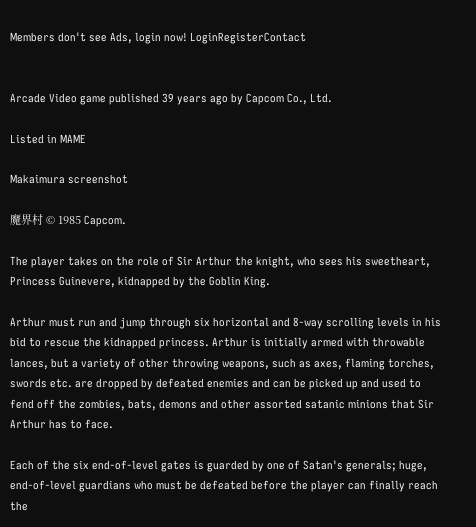Members don't see Ads, login now! LoginRegisterContact


Arcade Video game published 39 years ago by Capcom Co., Ltd.

Listed in MAME

Makaimura screenshot

魔界村 © 1985 Capcom.

The player takes on the role of Sir Arthur the knight, who sees his sweetheart, Princess Guinevere, kidnapped by the Goblin King.

Arthur must run and jump through six horizontal and 8-way scrolling levels in his bid to rescue the kidnapped princess. Arthur is initially armed with throwable lances, but a variety of other throwing weapons, such as axes, flaming torches, swords etc. are dropped by defeated enemies and can be picked up and used to fend off the zombies, bats, demons and other assorted satanic minions that Sir Arthur has to face.

Each of the six end-of-level gates is guarded by one of Satan's generals; huge, end-of-level guardians who must be defeated before the player can finally reach the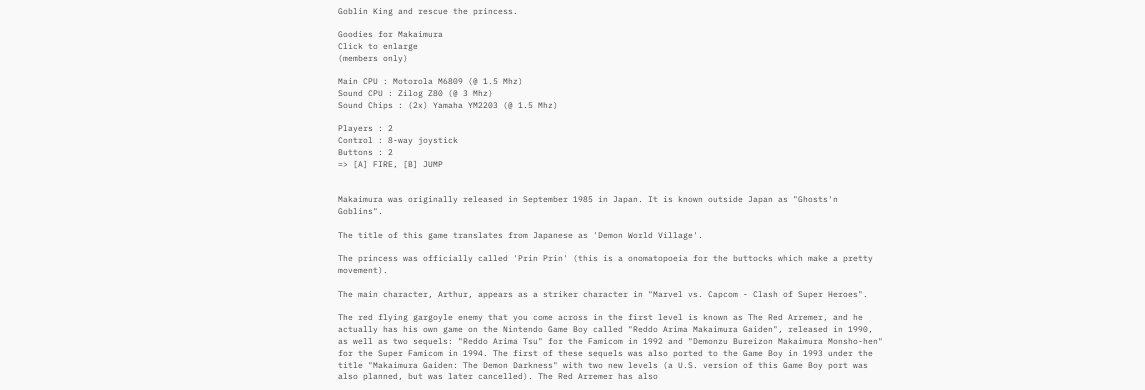Goblin King and rescue the princess.

Goodies for Makaimura
Click to enlarge
(members only)

Main CPU : Motorola M6809 (@ 1.5 Mhz)
Sound CPU : Zilog Z80 (@ 3 Mhz)
Sound Chips : (2x) Yamaha YM2203 (@ 1.5 Mhz)

Players : 2
Control : 8-way joystick
Buttons : 2
=> [A] FIRE, [B] JUMP


Makaimura was originally released in September 1985 in Japan. It is known outside Japan as "Ghosts'n Goblins".

The title of this game translates from Japanese as 'Demon World Village'.

The princess was officially called 'Prin Prin' (this is a onomatopoeia for the buttocks which make a pretty movement).

The main character, Arthur, appears as a striker character in "Marvel vs. Capcom - Clash of Super Heroes".

The red flying gargoyle enemy that you come across in the first level is known as The Red Arremer, and he actually has his own game on the Nintendo Game Boy called "Reddo Arima Makaimura Gaiden", released in 1990, as well as two sequels: "Reddo Arima Tsu" for the Famicom in 1992 and "Demonzu Bureizon Makaimura Monsho-hen" for the Super Famicom in 1994. The first of these sequels was also ported to the Game Boy in 1993 under the title "Makaimura Gaiden: The Demon Darkness" with two new levels (a U.S. version of this Game Boy port was also planned, but was later cancelled). The Red Arremer has also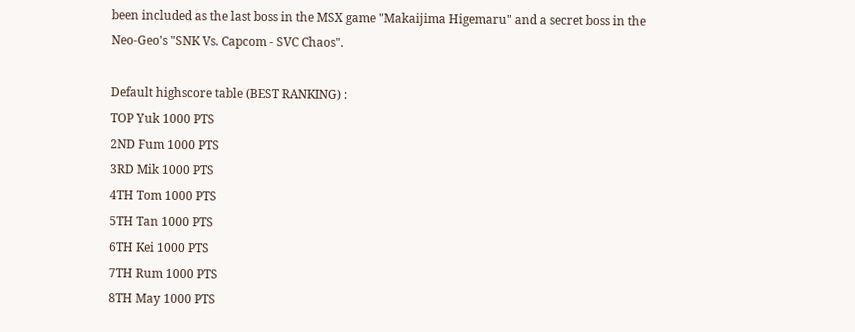been included as the last boss in the MSX game "Makaijima Higemaru" and a secret boss in the Neo-Geo's "SNK Vs. Capcom - SVC Chaos".

Default highscore table (BEST RANKING) :
TOP Yuk 1000 PTS
2ND Fum 1000 PTS
3RD Mik 1000 PTS
4TH Tom 1000 PTS
5TH Tan 1000 PTS
6TH Kei 1000 PTS
7TH Rum 1000 PTS
8TH May 1000 PTS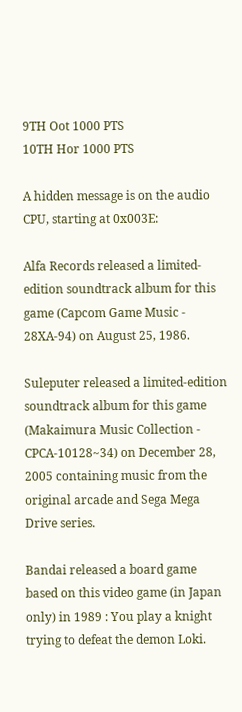9TH Oot 1000 PTS
10TH Hor 1000 PTS

A hidden message is on the audio CPU, starting at 0x003E:

Alfa Records released a limited-edition soundtrack album for this game (Capcom Game Music - 28XA-94) on August 25, 1986.

Suleputer released a limited-edition soundtrack album for this game (Makaimura Music Collection - CPCA-10128~34) on December 28, 2005 containing music from the original arcade and Sega Mega Drive series.

Bandai released a board game based on this video game (in Japan only) in 1989 : You play a knight trying to defeat the demon Loki.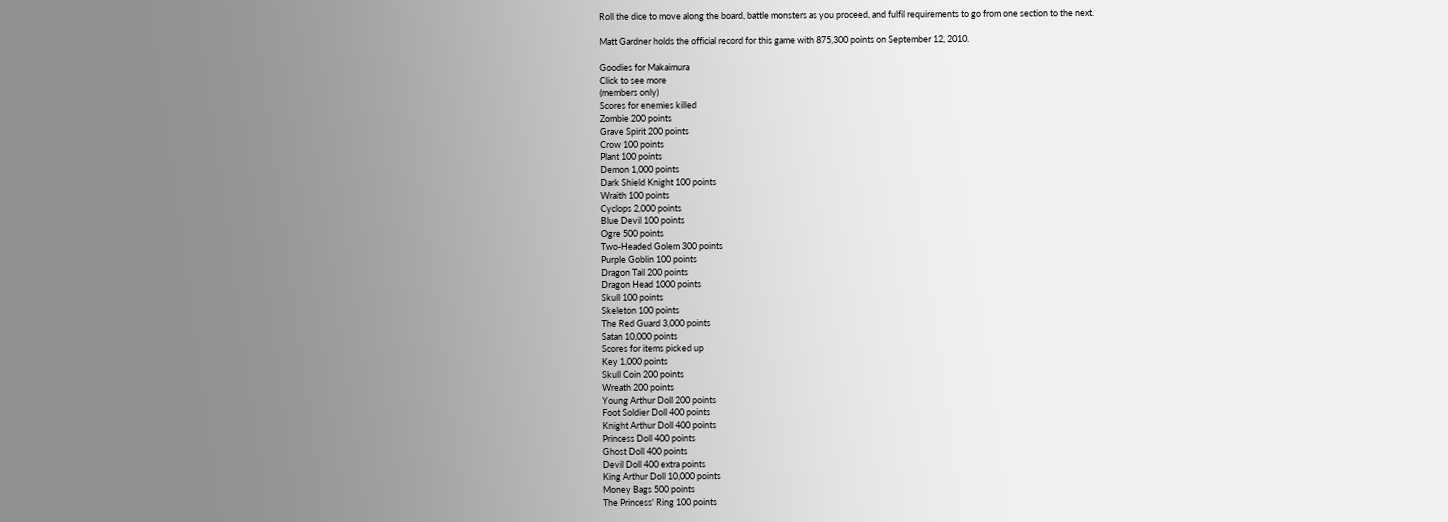Roll the dice to move along the board, battle monsters as you proceed, and fulfil requirements to go from one section to the next.

Matt Gardner holds the official record for this game with 875,300 points on September 12, 2010.

Goodies for Makaimura
Click to see more
(members only)
Scores for enemies killed
Zombie 200 points
Grave Spirit 200 points
Crow 100 points
Plant 100 points
Demon 1,000 points
Dark Shield Knight 100 points
Wraith 100 points
Cyclops 2,000 points
Blue Devil 100 points
Ogre 500 points
Two-Headed Golem 300 points
Purple Goblin 100 points
Dragon Tail 200 points
Dragon Head 1000 points
Skull 100 points
Skeleton 100 points
The Red Guard 3,000 points
Satan 10,000 points
Scores for items picked up
Key 1,000 points
Skull Coin 200 points
Wreath 200 points
Young Arthur Doll 200 points
Foot Soldier Doll 400 points
Knight Arthur Doll 400 points
Princess Doll 400 points
Ghost Doll 400 points
Devil Doll 400 extra points
King Arthur Doll 10,000 points
Money Bags 500 points
The Princess' Ring 100 points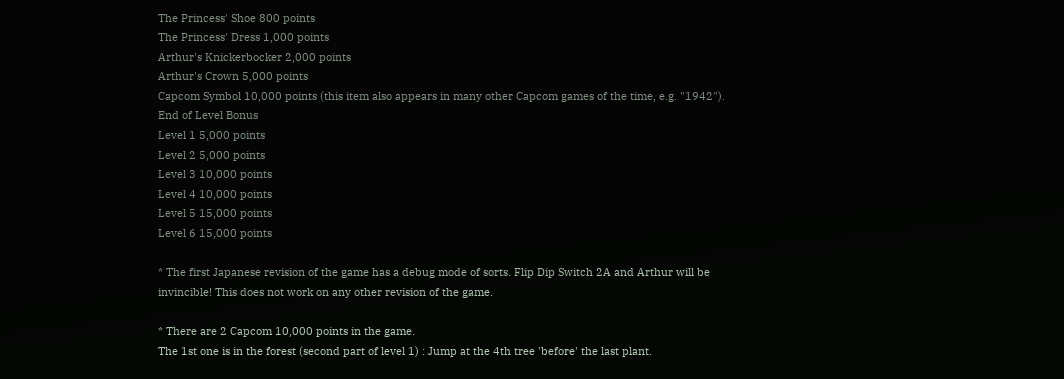The Princess' Shoe 800 points
The Princess' Dress 1,000 points
Arthur's Knickerbocker 2,000 points
Arthur's Crown 5,000 points
Capcom Symbol 10,000 points (this item also appears in many other Capcom games of the time, e.g. "1942").
End of Level Bonus
Level 1 5,000 points
Level 2 5,000 points
Level 3 10,000 points
Level 4 10,000 points
Level 5 15,000 points
Level 6 15,000 points

* The first Japanese revision of the game has a debug mode of sorts. Flip Dip Switch 2A and Arthur will be invincible! This does not work on any other revision of the game.

* There are 2 Capcom 10,000 points in the game.
The 1st one is in the forest (second part of level 1) : Jump at the 4th tree 'before' the last plant.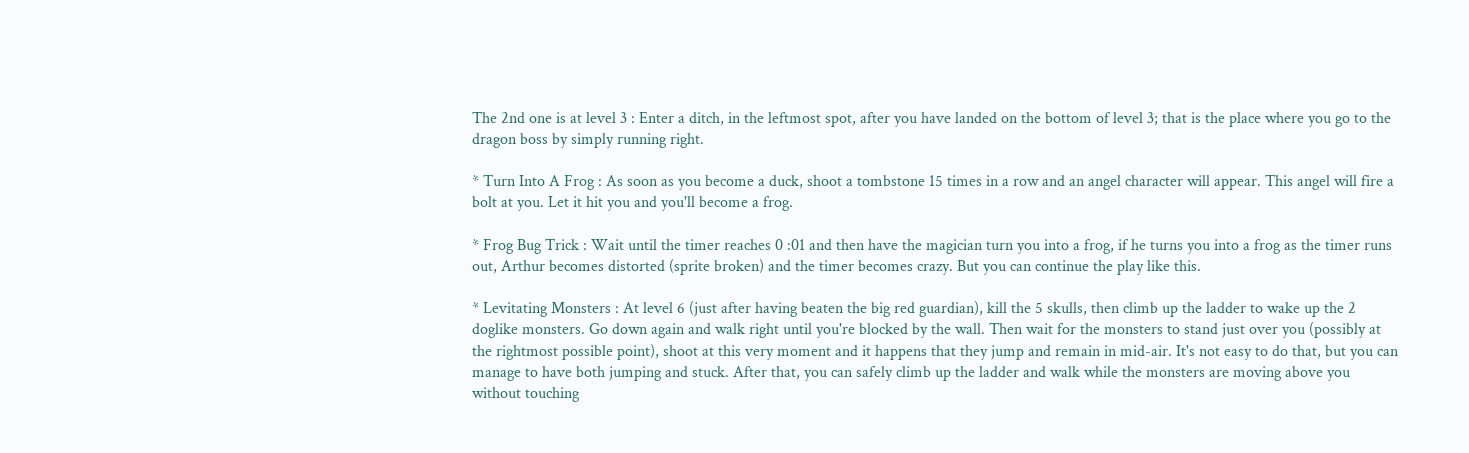The 2nd one is at level 3 : Enter a ditch, in the leftmost spot, after you have landed on the bottom of level 3; that is the place where you go to the dragon boss by simply running right.

* Turn Into A Frog : As soon as you become a duck, shoot a tombstone 15 times in a row and an angel character will appear. This angel will fire a bolt at you. Let it hit you and you'll become a frog.

* Frog Bug Trick : Wait until the timer reaches 0 :01 and then have the magician turn you into a frog, if he turns you into a frog as the timer runs out, Arthur becomes distorted (sprite broken) and the timer becomes crazy. But you can continue the play like this.

* Levitating Monsters : At level 6 (just after having beaten the big red guardian), kill the 5 skulls, then climb up the ladder to wake up the 2 doglike monsters. Go down again and walk right until you're blocked by the wall. Then wait for the monsters to stand just over you (possibly at the rightmost possible point), shoot at this very moment and it happens that they jump and remain in mid-air. It's not easy to do that, but you can manage to have both jumping and stuck. After that, you can safely climb up the ladder and walk while the monsters are moving above you without touching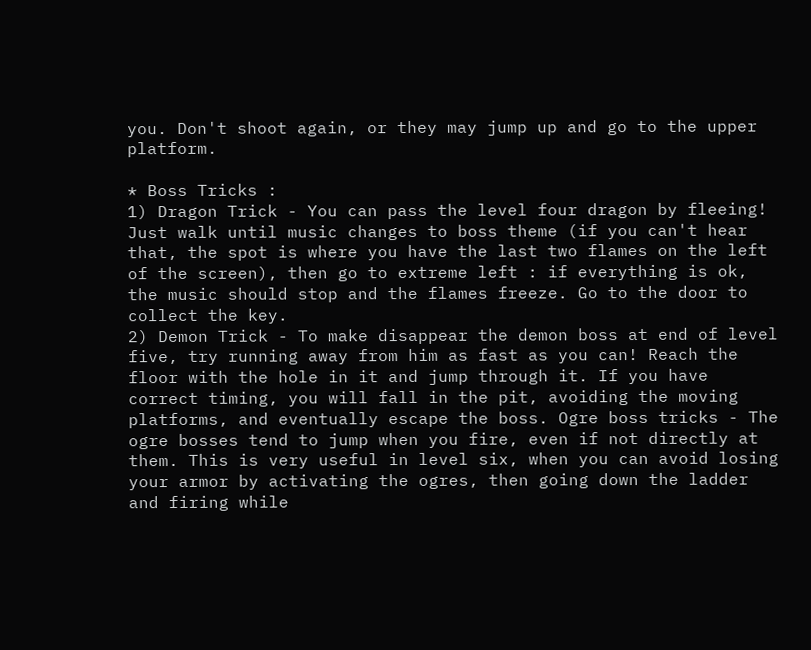you. Don't shoot again, or they may jump up and go to the upper platform.

* Boss Tricks :
1) Dragon Trick - You can pass the level four dragon by fleeing! Just walk until music changes to boss theme (if you can't hear that, the spot is where you have the last two flames on the left of the screen), then go to extreme left : if everything is ok, the music should stop and the flames freeze. Go to the door to collect the key.
2) Demon Trick - To make disappear the demon boss at end of level five, try running away from him as fast as you can! Reach the floor with the hole in it and jump through it. If you have correct timing, you will fall in the pit, avoiding the moving platforms, and eventually escape the boss. Ogre boss tricks - The ogre bosses tend to jump when you fire, even if not directly at them. This is very useful in level six, when you can avoid losing your armor by activating the ogres, then going down the ladder and firing while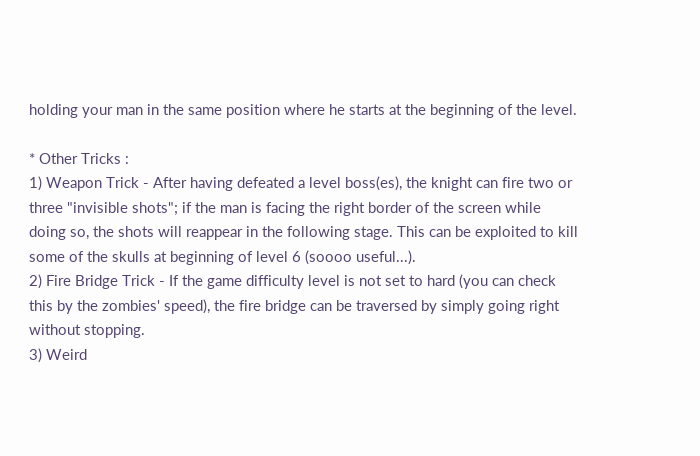holding your man in the same position where he starts at the beginning of the level.

* Other Tricks :
1) Weapon Trick - After having defeated a level boss(es), the knight can fire two or three "invisible shots"; if the man is facing the right border of the screen while doing so, the shots will reappear in the following stage. This can be exploited to kill some of the skulls at beginning of level 6 (soooo useful...).
2) Fire Bridge Trick - If the game difficulty level is not set to hard (you can check this by the zombies' speed), the fire bridge can be traversed by simply going right without stopping.
3) Weird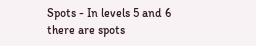Spots - In levels 5 and 6 there are spots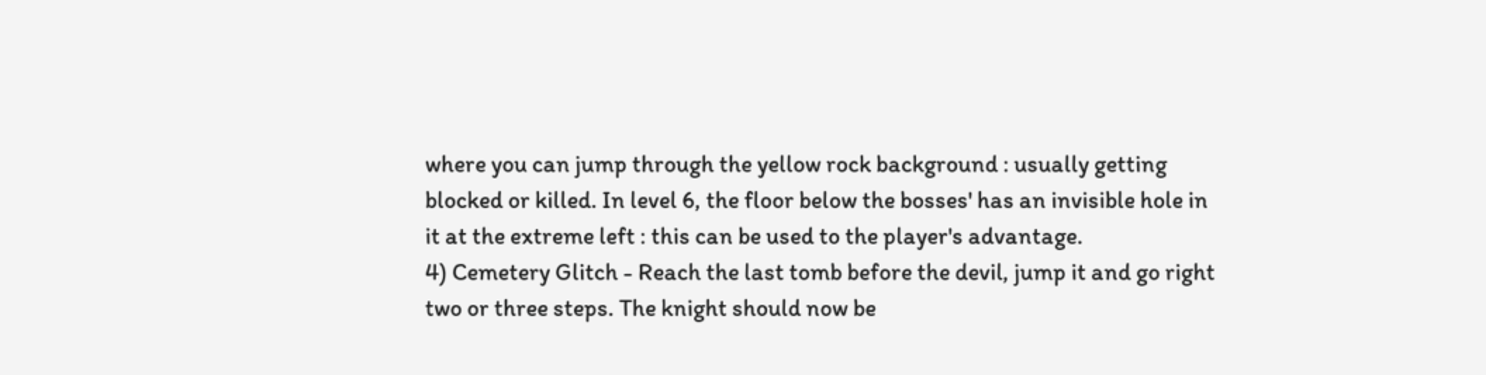where you can jump through the yellow rock background : usually getting blocked or killed. In level 6, the floor below the bosses' has an invisible hole in it at the extreme left : this can be used to the player's advantage.
4) Cemetery Glitch - Reach the last tomb before the devil, jump it and go right two or three steps. The knight should now be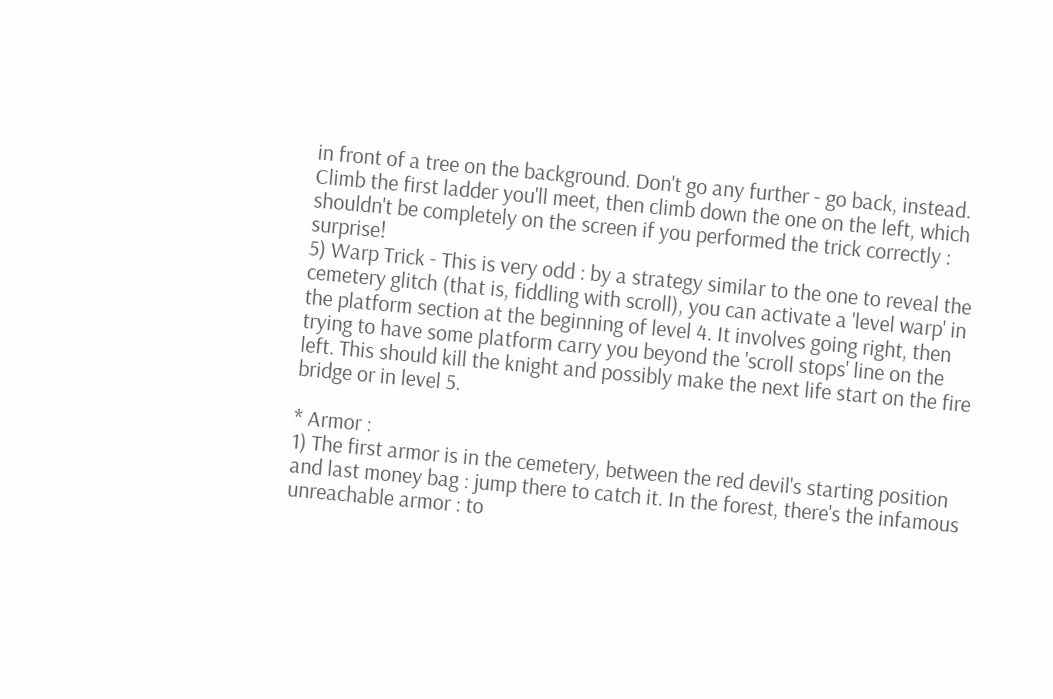in front of a tree on the background. Don't go any further - go back, instead. Climb the first ladder you'll meet, then climb down the one on the left, which shouldn't be completely on the screen if you performed the trick correctly : surprise!
5) Warp Trick - This is very odd : by a strategy similar to the one to reveal the cemetery glitch (that is, fiddling with scroll), you can activate a 'level warp' in the platform section at the beginning of level 4. It involves going right, then trying to have some platform carry you beyond the 'scroll stops' line on the left. This should kill the knight and possibly make the next life start on the fire bridge or in level 5.

* Armor :
1) The first armor is in the cemetery, between the red devil's starting position and last money bag : jump there to catch it. In the forest, there's the infamous unreachable armor : to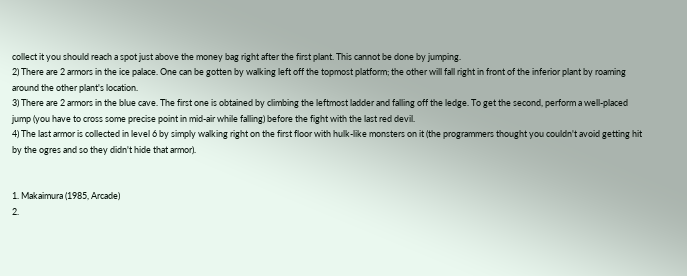collect it you should reach a spot just above the money bag right after the first plant. This cannot be done by jumping.
2) There are 2 armors in the ice palace. One can be gotten by walking left off the topmost platform; the other will fall right in front of the inferior plant by roaming around the other plant's location.
3) There are 2 armors in the blue cave. The first one is obtained by climbing the leftmost ladder and falling off the ledge. To get the second, perform a well-placed jump (you have to cross some precise point in mid-air while falling) before the fight with the last red devil.
4) The last armor is collected in level 6 by simply walking right on the first floor with hulk-like monsters on it (the programmers thought you couldn't avoid getting hit by the ogres and so they didn't hide that armor).


1. Makaimura (1985, Arcade)
2.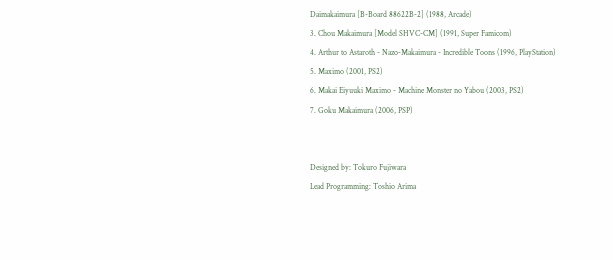Daimakaimura [B-Board 88622B-2] (1988, Arcade)
3. Chou Makaimura [Model SHVC-CM] (1991, Super Famicom)
4. Arthur to Astaroth - Nazo-Makaimura - Incredible Toons (1996, PlayStation)
5. Maximo (2001, PS2)
6. Makai Eiyuuki Maximo - Machine Monster no Yabou (2003, PS2)
7. Goku Makaimura (2006, PSP)


Designed by: Tokuro Fujiwara
Lead Programming: Toshio Arima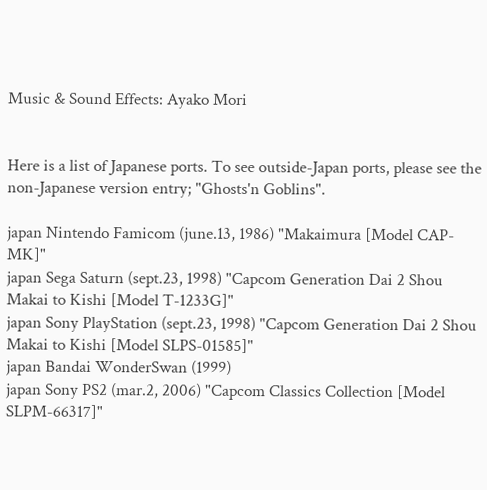Music & Sound Effects: Ayako Mori


Here is a list of Japanese ports. To see outside-Japan ports, please see the non-Japanese version entry; "Ghosts'n Goblins".

japan Nintendo Famicom (june.13, 1986) "Makaimura [Model CAP-MK]"
japan Sega Saturn (sept.23, 1998) "Capcom Generation Dai 2 Shou Makai to Kishi [Model T-1233G]"
japan Sony PlayStation (sept.23, 1998) "Capcom Generation Dai 2 Shou Makai to Kishi [Model SLPS-01585]"
japan Bandai WonderSwan (1999)
japan Sony PS2 (mar.2, 2006) "Capcom Classics Collection [Model SLPM-66317]"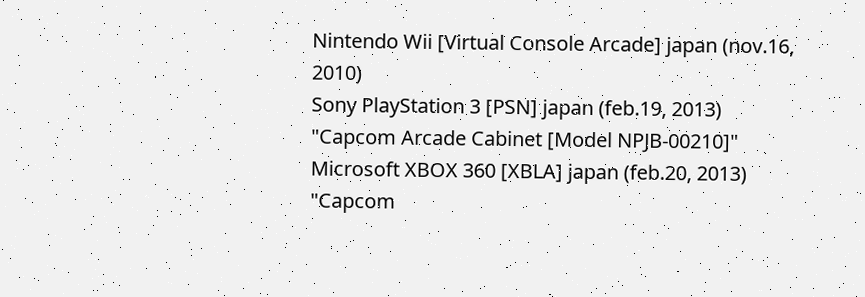Nintendo Wii [Virtual Console Arcade] japan (nov.16, 2010)
Sony PlayStation 3 [PSN] japan (feb.19, 2013) "Capcom Arcade Cabinet [Model NPJB-00210]"
Microsoft XBOX 360 [XBLA] japan (feb.20, 2013) "Capcom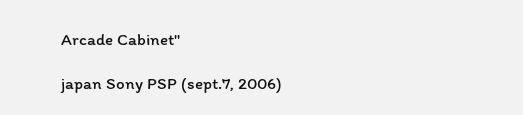Arcade Cabinet"

japan Sony PSP (sept.7, 2006)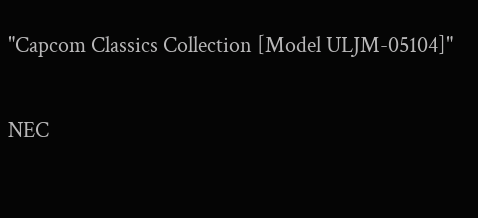"Capcom Classics Collection [Model ULJM-05104]"

NEC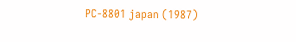PC-8801 japan (1987)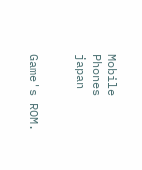Mobile Phones japan


Game's ROM.